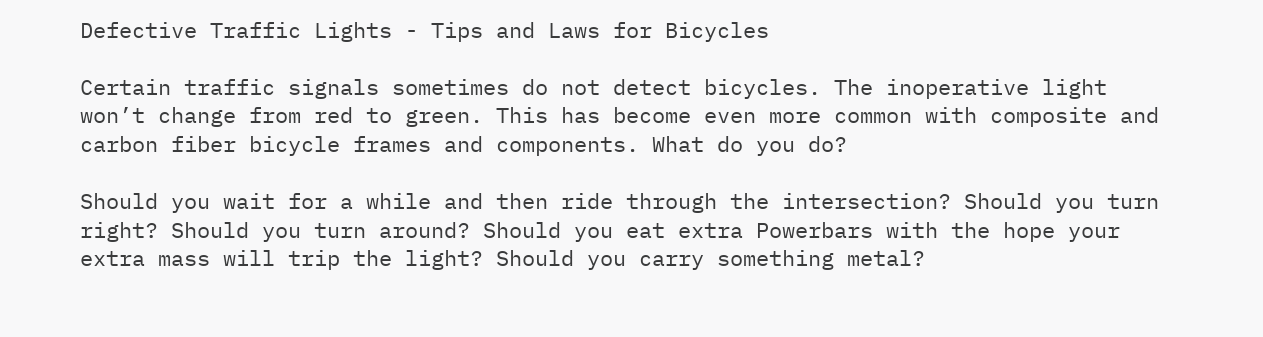Defective Traffic Lights - Tips and Laws for Bicycles

Certain traffic signals sometimes do not detect bicycles. The inoperative light won’t change from red to green. This has become even more common with composite and carbon fiber bicycle frames and components. What do you do?

Should you wait for a while and then ride through the intersection? Should you turn right? Should you turn around? Should you eat extra Powerbars with the hope your extra mass will trip the light? Should you carry something metal?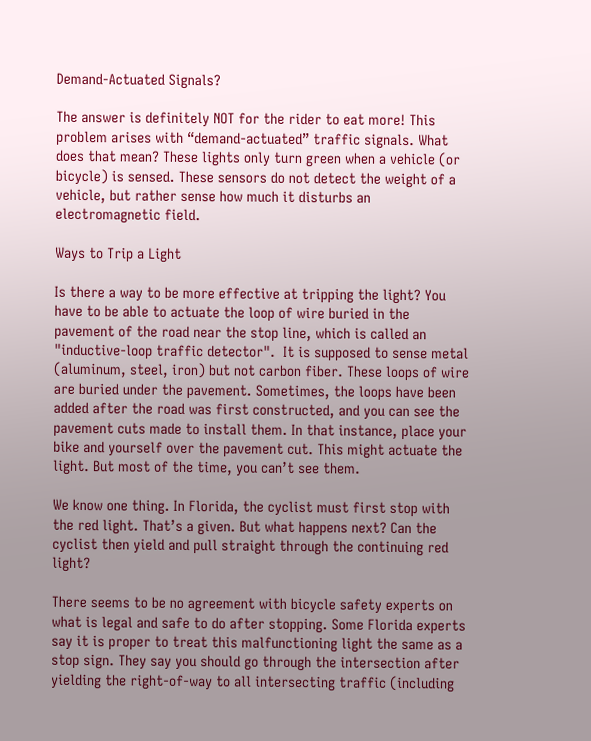Demand-Actuated Signals?

The answer is definitely NOT for the rider to eat more! This problem arises with “demand-actuated” traffic signals. What does that mean? These lights only turn green when a vehicle (or bicycle) is sensed. These sensors do not detect the weight of a vehicle, but rather sense how much it disturbs an electromagnetic field.

Ways to Trip a Light

Is there a way to be more effective at tripping the light? You have to be able to actuate the loop of wire buried in the pavement of the road near the stop line, which is called an "inductive-loop traffic detector".  It is supposed to sense metal (aluminum, steel, iron) but not carbon fiber. These loops of wire are buried under the pavement. Sometimes, the loops have been added after the road was first constructed, and you can see the pavement cuts made to install them. In that instance, place your bike and yourself over the pavement cut. This might actuate the light. But most of the time, you can’t see them.

We know one thing. In Florida, the cyclist must first stop with the red light. That’s a given. But what happens next? Can the cyclist then yield and pull straight through the continuing red light?

There seems to be no agreement with bicycle safety experts on what is legal and safe to do after stopping. Some Florida experts say it is proper to treat this malfunctioning light the same as a stop sign. They say you should go through the intersection after yielding the right-of-way to all intersecting traffic (including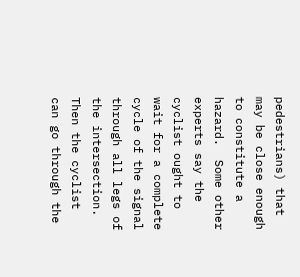pedestrians) that may be close enough to constitute a hazard.  Some other experts say the cyclist ought to wait for a complete cycle of the signal through all legs of the intersection. Then the cyclist can go through the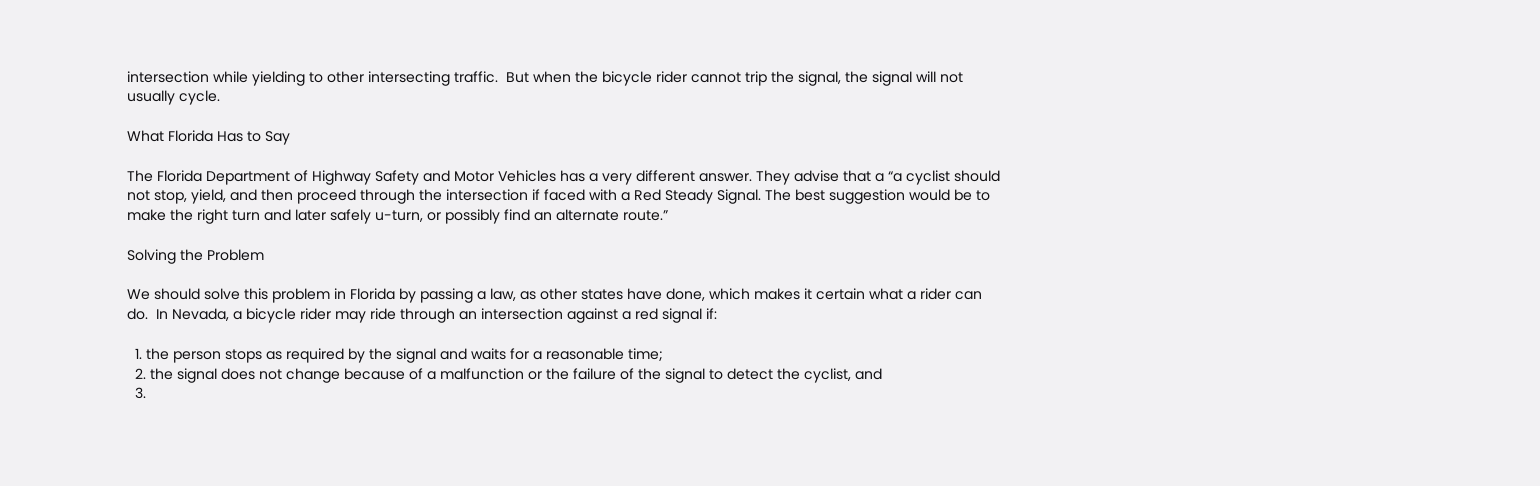intersection while yielding to other intersecting traffic.  But when the bicycle rider cannot trip the signal, the signal will not usually cycle.

What Florida Has to Say

The Florida Department of Highway Safety and Motor Vehicles has a very different answer. They advise that a “a cyclist should not stop, yield, and then proceed through the intersection if faced with a Red Steady Signal. The best suggestion would be to make the right turn and later safely u-turn, or possibly find an alternate route.”

Solving the Problem

We should solve this problem in Florida by passing a law, as other states have done, which makes it certain what a rider can do.  In Nevada, a bicycle rider may ride through an intersection against a red signal if:

  1. the person stops as required by the signal and waits for a reasonable time;
  2. the signal does not change because of a malfunction or the failure of the signal to detect the cyclist, and
  3.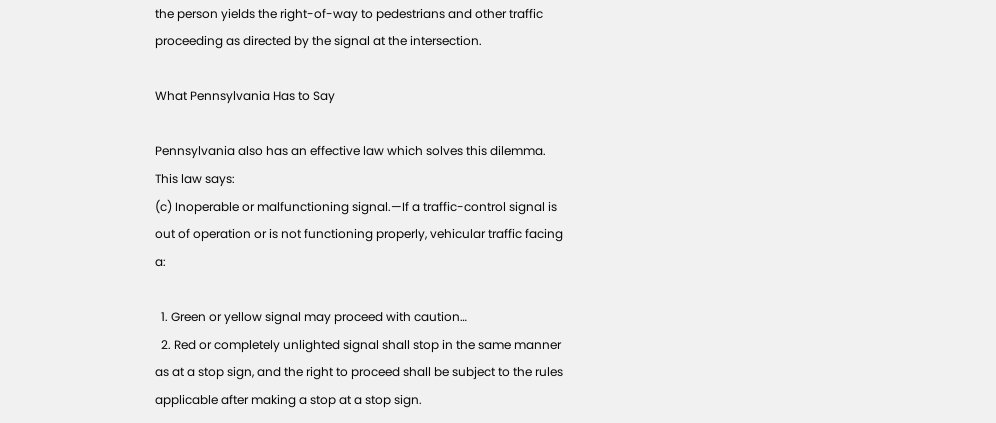the person yields the right-of-way to pedestrians and other traffic proceeding as directed by the signal at the intersection.

What Pennsylvania Has to Say

Pennsylvania also has an effective law which solves this dilemma.  This law says:
(c) Inoperable or malfunctioning signal.—If a traffic-control signal is out of operation or is not functioning properly, vehicular traffic facing a:

  1. Green or yellow signal may proceed with caution…
  2. Red or completely unlighted signal shall stop in the same manner as at a stop sign, and the right to proceed shall be subject to the rules applicable after making a stop at a stop sign.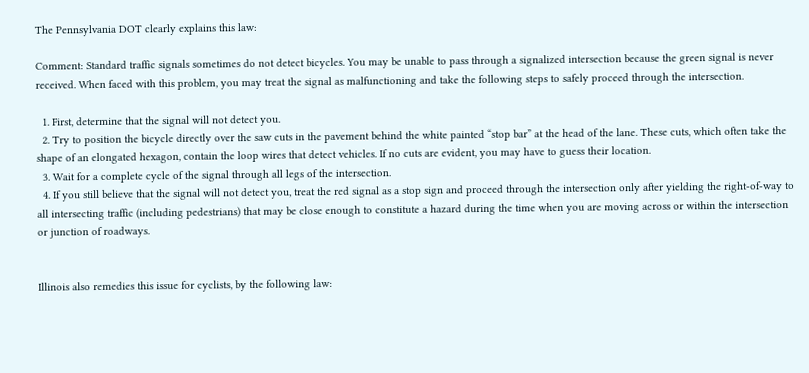The Pennsylvania DOT clearly explains this law:

Comment: Standard traffic signals sometimes do not detect bicycles. You may be unable to pass through a signalized intersection because the green signal is never received. When faced with this problem, you may treat the signal as malfunctioning and take the following steps to safely proceed through the intersection.

  1. First, determine that the signal will not detect you.
  2. Try to position the bicycle directly over the saw cuts in the pavement behind the white painted “stop bar” at the head of the lane. These cuts, which often take the shape of an elongated hexagon, contain the loop wires that detect vehicles. If no cuts are evident, you may have to guess their location.
  3. Wait for a complete cycle of the signal through all legs of the intersection.
  4. If you still believe that the signal will not detect you, treat the red signal as a stop sign and proceed through the intersection only after yielding the right-of-way to all intersecting traffic (including pedestrians) that may be close enough to constitute a hazard during the time when you are moving across or within the intersection or junction of roadways.


Illinois also remedies this issue for cyclists, by the following law: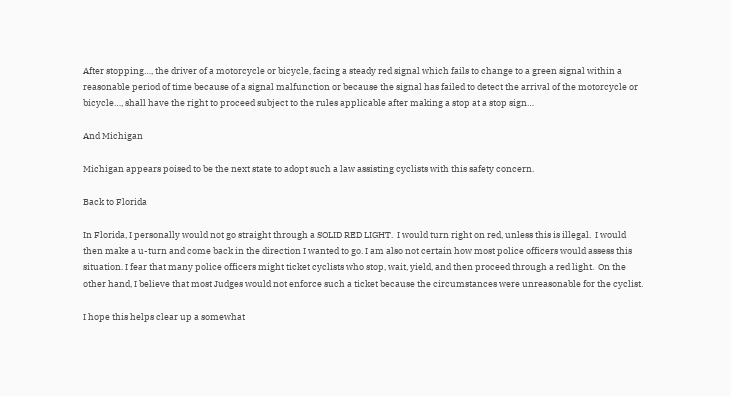After stopping…, the driver of a motorcycle or bicycle, facing a steady red signal which fails to change to a green signal within a reasonable period of time because of a signal malfunction or because the signal has failed to detect the arrival of the motorcycle or bicycle…, shall have the right to proceed subject to the rules applicable after making a stop at a stop sign…

And Michigan

Michigan appears poised to be the next state to adopt such a law assisting cyclists with this safety concern.

Back to Florida

In Florida, I personally would not go straight through a SOLID RED LIGHT.  I would turn right on red, unless this is illegal.  I would then make a u-turn and come back in the direction I wanted to go. I am also not certain how most police officers would assess this situation. I fear that many police officers might ticket cyclists who stop, wait, yield, and then proceed through a red light.  On the other hand, I believe that most Judges would not enforce such a ticket because the circumstances were unreasonable for the cyclist.

I hope this helps clear up a somewhat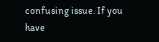confusing issue. If you have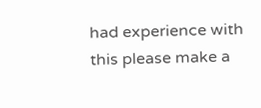had experience with this please make a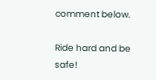comment below.

Ride hard and be safe!